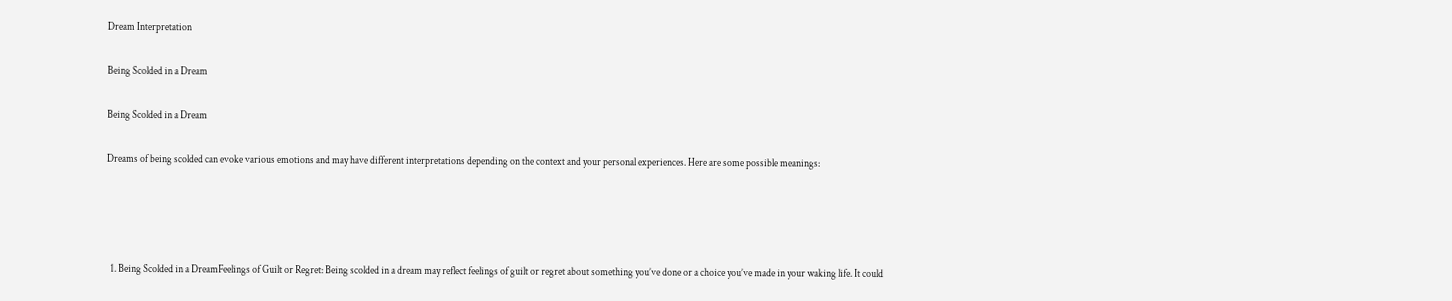Dream Interpretation

Being Scolded in a Dream

Being Scolded in a Dream

Dreams of being scolded can evoke various emotions and may have different interpretations depending on the context and your personal experiences. Here are some possible meanings:




  1. Being Scolded in a DreamFeelings of Guilt or Regret: Being scolded in a dream may reflect feelings of guilt or regret about something you’ve done or a choice you’ve made in your waking life. It could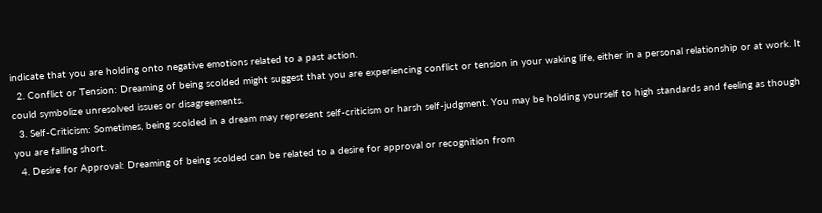indicate that you are holding onto negative emotions related to a past action.
  2. Conflict or Tension: Dreaming of being scolded might suggest that you are experiencing conflict or tension in your waking life, either in a personal relationship or at work. It could symbolize unresolved issues or disagreements.
  3. Self-Criticism: Sometimes, being scolded in a dream may represent self-criticism or harsh self-judgment. You may be holding yourself to high standards and feeling as though you are falling short.
  4. Desire for Approval: Dreaming of being scolded can be related to a desire for approval or recognition from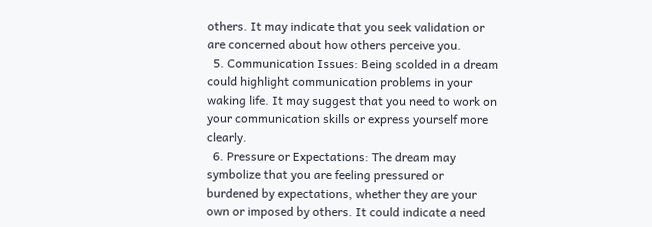others. It may indicate that you seek validation or are concerned about how others perceive you.
  5. Communication Issues: Being scolded in a dream could highlight communication problems in your waking life. It may suggest that you need to work on your communication skills or express yourself more clearly.
  6. Pressure or Expectations: The dream may symbolize that you are feeling pressured or burdened by expectations, whether they are your own or imposed by others. It could indicate a need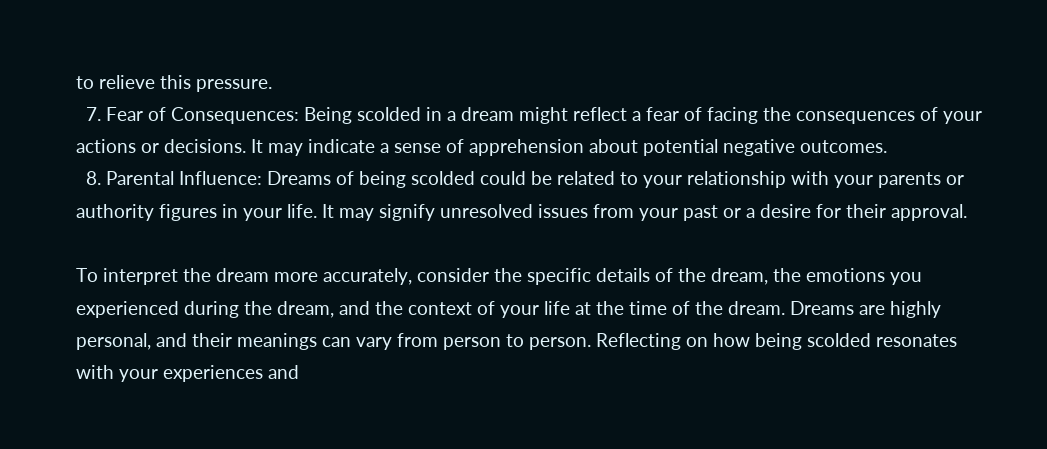to relieve this pressure.
  7. Fear of Consequences: Being scolded in a dream might reflect a fear of facing the consequences of your actions or decisions. It may indicate a sense of apprehension about potential negative outcomes.
  8. Parental Influence: Dreams of being scolded could be related to your relationship with your parents or authority figures in your life. It may signify unresolved issues from your past or a desire for their approval.

To interpret the dream more accurately, consider the specific details of the dream, the emotions you experienced during the dream, and the context of your life at the time of the dream. Dreams are highly personal, and their meanings can vary from person to person. Reflecting on how being scolded resonates with your experiences and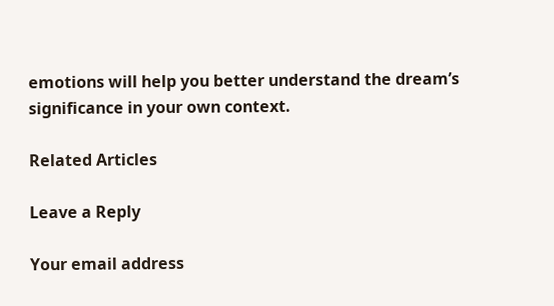emotions will help you better understand the dream’s significance in your own context.

Related Articles

Leave a Reply

Your email address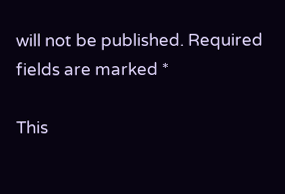will not be published. Required fields are marked *

This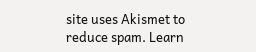site uses Akismet to reduce spam. Learn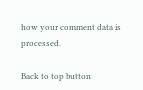how your comment data is processed.

Back to top button